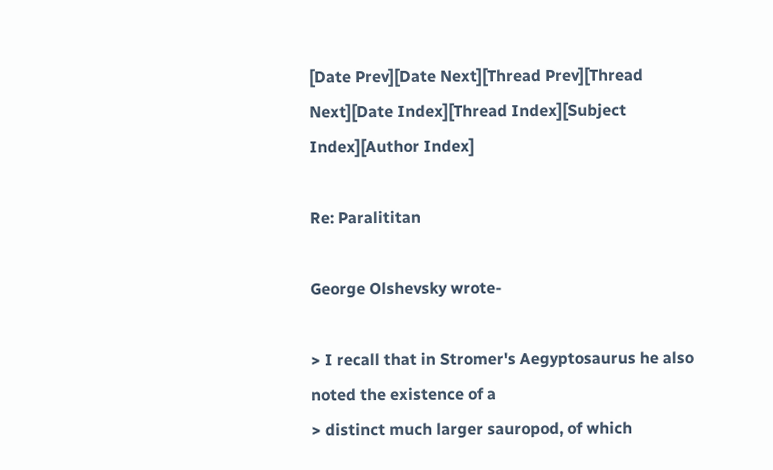[Date Prev][Date Next][Thread Prev][Thread Next][Date Index][Thread Index][Subject Index][Author Index]

Re: Paralititan

George Olshevsky wrote-

> I recall that in Stromer's Aegyptosaurus he also noted the existence of a
> distinct much larger sauropod, of which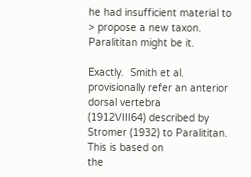he had insufficient material to
> propose a new taxon. Paralititan might be it.

Exactly.  Smith et al. provisionally refer an anterior dorsal vertebra
(1912VIII64) described by Stromer (1932) to Paralititan.  This is based on
the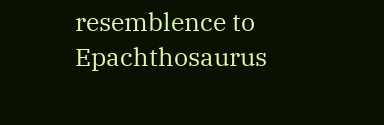resemblence to Epachthosaurus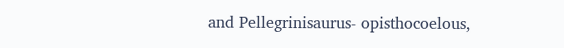and Pellegrinisaurus- opisthocoelous,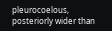pleurocoelous, posteriorly wider than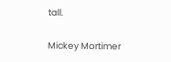tall.

Mickey Mortimer